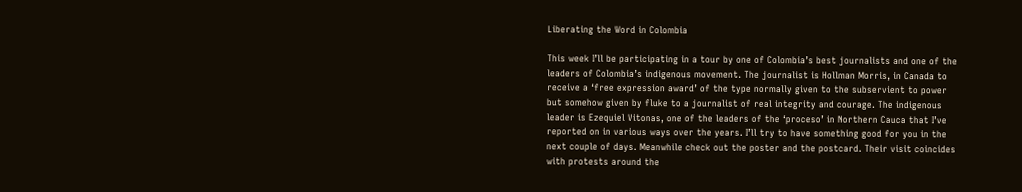Liberating the Word in Colombia

This week I’ll be participating in a tour by one of Colombia’s best journalists and one of the leaders of Colombia’s indigenous movement. The journalist is Hollman Morris, in Canada to receive a ‘free expression award’ of the type normally given to the subservient to power but somehow given by fluke to a journalist of real integrity and courage. The indigenous leader is Ezequiel Vitonas, one of the leaders of the ‘proceso’ in Northern Cauca that I’ve reported on in various ways over the years. I’ll try to have something good for you in the next couple of days. Meanwhile check out the poster and the postcard. Their visit coincides with protests around the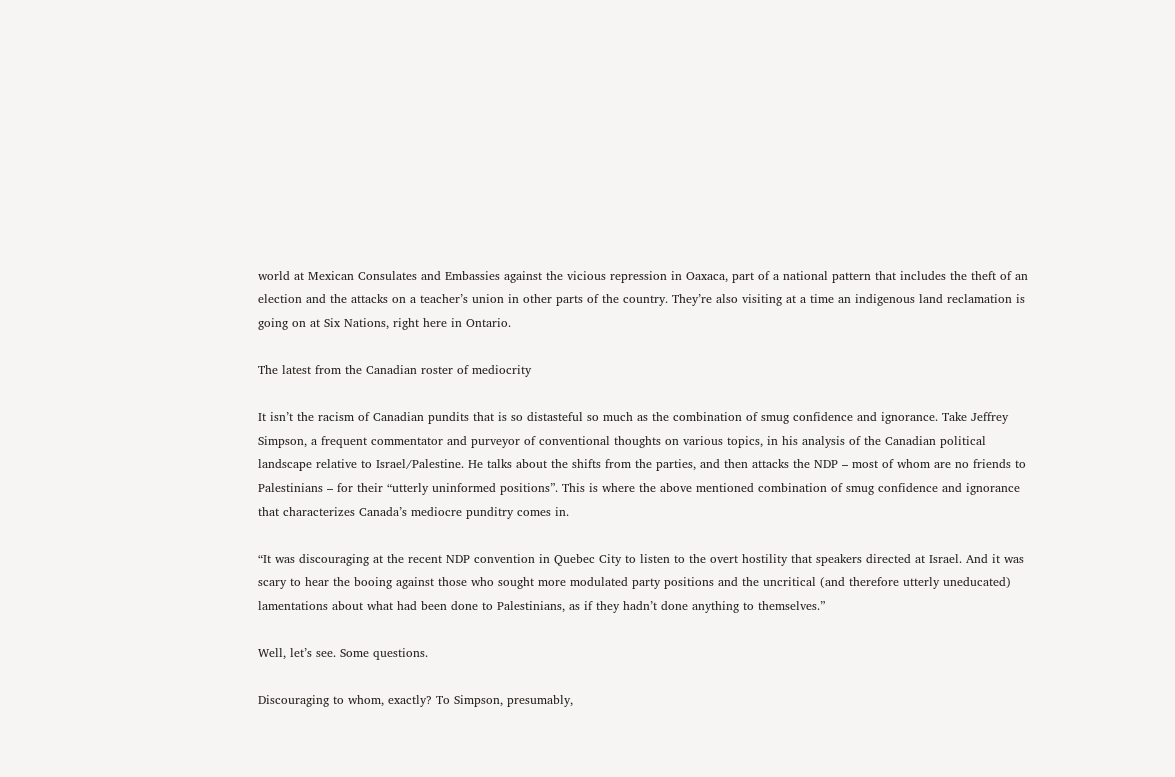world at Mexican Consulates and Embassies against the vicious repression in Oaxaca, part of a national pattern that includes the theft of an election and the attacks on a teacher’s union in other parts of the country. They’re also visiting at a time an indigenous land reclamation is going on at Six Nations, right here in Ontario.

The latest from the Canadian roster of mediocrity

It isn’t the racism of Canadian pundits that is so distasteful so much as the combination of smug confidence and ignorance. Take Jeffrey Simpson, a frequent commentator and purveyor of conventional thoughts on various topics, in his analysis of the Canadian political landscape relative to Israel/Palestine. He talks about the shifts from the parties, and then attacks the NDP – most of whom are no friends to Palestinians – for their “utterly uninformed positions”. This is where the above mentioned combination of smug confidence and ignorance that characterizes Canada’s mediocre punditry comes in.

“It was discouraging at the recent NDP convention in Quebec City to listen to the overt hostility that speakers directed at Israel. And it was scary to hear the booing against those who sought more modulated party positions and the uncritical (and therefore utterly uneducated) lamentations about what had been done to Palestinians, as if they hadn’t done anything to themselves.”

Well, let’s see. Some questions.

Discouraging to whom, exactly? To Simpson, presumably,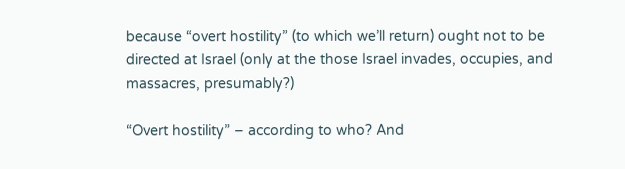because “overt hostility” (to which we’ll return) ought not to be directed at Israel (only at the those Israel invades, occupies, and massacres, presumably?)

“Overt hostility” – according to who? And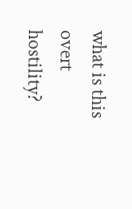what is this overt hostility?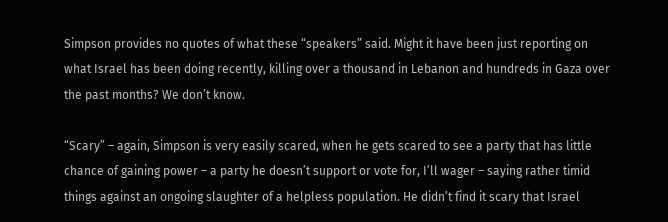Simpson provides no quotes of what these “speakers” said. Might it have been just reporting on what Israel has been doing recently, killing over a thousand in Lebanon and hundreds in Gaza over the past months? We don’t know.

“Scary” – again, Simpson is very easily scared, when he gets scared to see a party that has little chance of gaining power – a party he doesn’t support or vote for, I’ll wager – saying rather timid things against an ongoing slaughter of a helpless population. He didn’t find it scary that Israel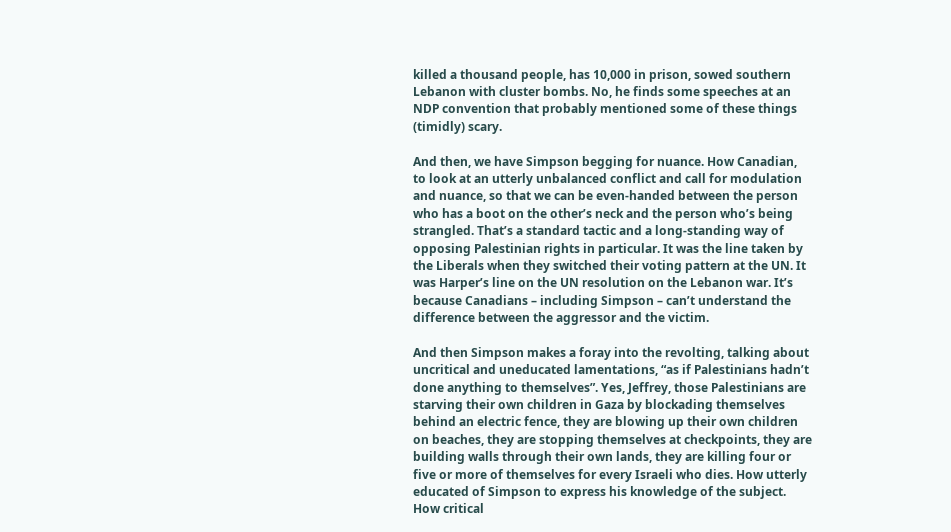killed a thousand people, has 10,000 in prison, sowed southern Lebanon with cluster bombs. No, he finds some speeches at an NDP convention that probably mentioned some of these things (timidly) scary.

And then, we have Simpson begging for nuance. How Canadian, to look at an utterly unbalanced conflict and call for modulation and nuance, so that we can be even-handed between the person who has a boot on the other’s neck and the person who’s being strangled. That’s a standard tactic and a long-standing way of opposing Palestinian rights in particular. It was the line taken by the Liberals when they switched their voting pattern at the UN. It was Harper’s line on the UN resolution on the Lebanon war. It’s because Canadians – including Simpson – can’t understand the difference between the aggressor and the victim.

And then Simpson makes a foray into the revolting, talking about uncritical and uneducated lamentations, “as if Palestinians hadn’t done anything to themselves”. Yes, Jeffrey, those Palestinians are starving their own children in Gaza by blockading themselves behind an electric fence, they are blowing up their own children on beaches, they are stopping themselves at checkpoints, they are building walls through their own lands, they are killing four or five or more of themselves for every Israeli who dies. How utterly educated of Simpson to express his knowledge of the subject. How critical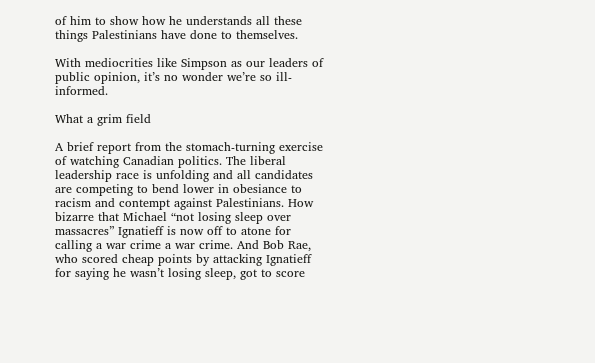of him to show how he understands all these things Palestinians have done to themselves.

With mediocrities like Simpson as our leaders of public opinion, it’s no wonder we’re so ill-informed.

What a grim field

A brief report from the stomach-turning exercise of watching Canadian politics. The liberal leadership race is unfolding and all candidates are competing to bend lower in obesiance to racism and contempt against Palestinians. How bizarre that Michael “not losing sleep over massacres” Ignatieff is now off to atone for calling a war crime a war crime. And Bob Rae, who scored cheap points by attacking Ignatieff for saying he wasn’t losing sleep, got to score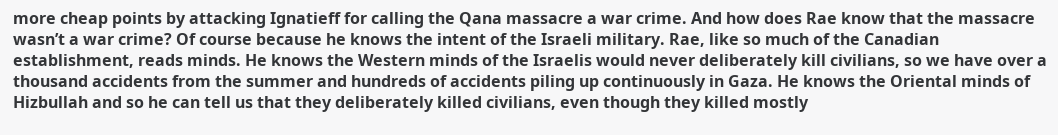more cheap points by attacking Ignatieff for calling the Qana massacre a war crime. And how does Rae know that the massacre wasn’t a war crime? Of course because he knows the intent of the Israeli military. Rae, like so much of the Canadian establishment, reads minds. He knows the Western minds of the Israelis would never deliberately kill civilians, so we have over a thousand accidents from the summer and hundreds of accidents piling up continuously in Gaza. He knows the Oriental minds of Hizbullah and so he can tell us that they deliberately killed civilians, even though they killed mostly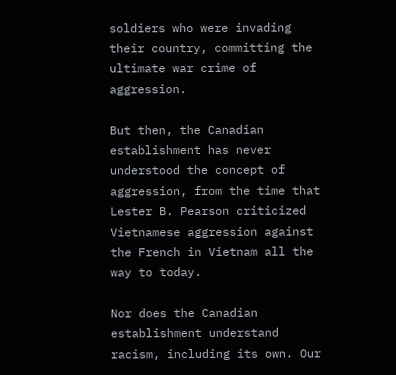soldiers who were invading their country, committing the ultimate war crime of aggression.

But then, the Canadian establishment has never understood the concept of aggression, from the time that Lester B. Pearson criticized Vietnamese aggression against the French in Vietnam all the way to today.

Nor does the Canadian establishment understand racism, including its own. Our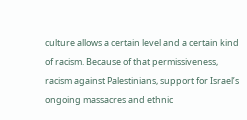culture allows a certain level and a certain kind of racism. Because of that permissiveness, racism against Palestinians, support for Israel’s ongoing massacres and ethnic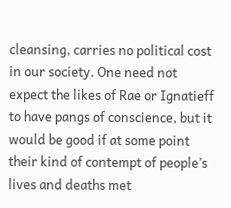cleansing, carries no political cost in our society. One need not expect the likes of Rae or Ignatieff to have pangs of conscience, but it would be good if at some point their kind of contempt of people’s lives and deaths met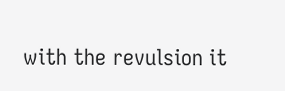with the revulsion it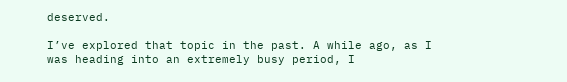deserved.

I’ve explored that topic in the past. A while ago, as I was heading into an extremely busy period, I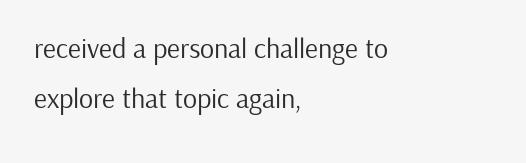received a personal challenge to explore that topic again,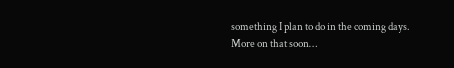something I plan to do in the coming days. More on that soon…